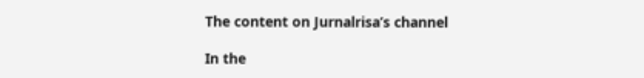The content on Jurnalrisa’s channel

In the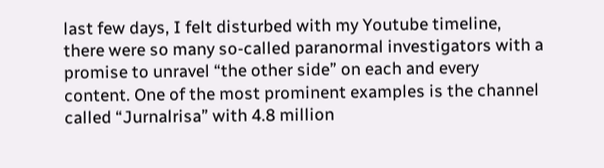last few days, I felt disturbed with my Youtube timeline, there were so many so-called paranormal investigators with a promise to unravel “the other side” on each and every content. One of the most prominent examples is the channel called “Jurnalrisa” with 4.8 million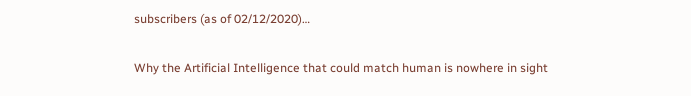subscribers (as of 02/12/2020)…

Why the Artificial Intelligence that could match human is nowhere in sight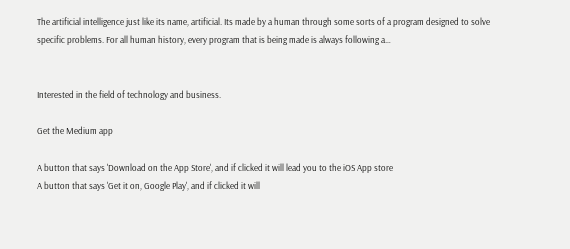The artificial intelligence just like its name, artificial. Its made by a human through some sorts of a program designed to solve specific problems. For all human history, every program that is being made is always following a…


Interested in the field of technology and business.

Get the Medium app

A button that says 'Download on the App Store', and if clicked it will lead you to the iOS App store
A button that says 'Get it on, Google Play', and if clicked it will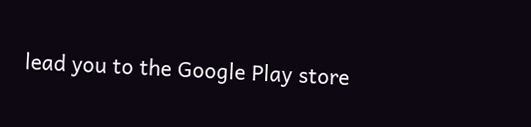lead you to the Google Play store